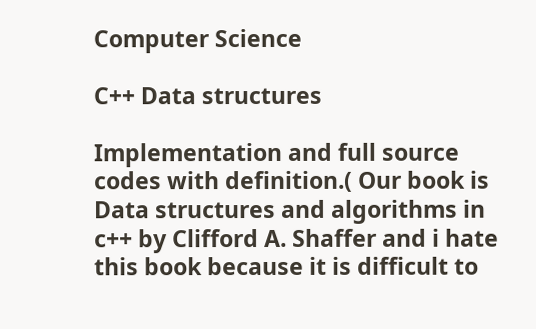Computer Science

C++ Data structures

Implementation and full source codes with definition.( Our book is Data structures and algorithms in c++ by Clifford A. Shaffer and i hate this book because it is difficult to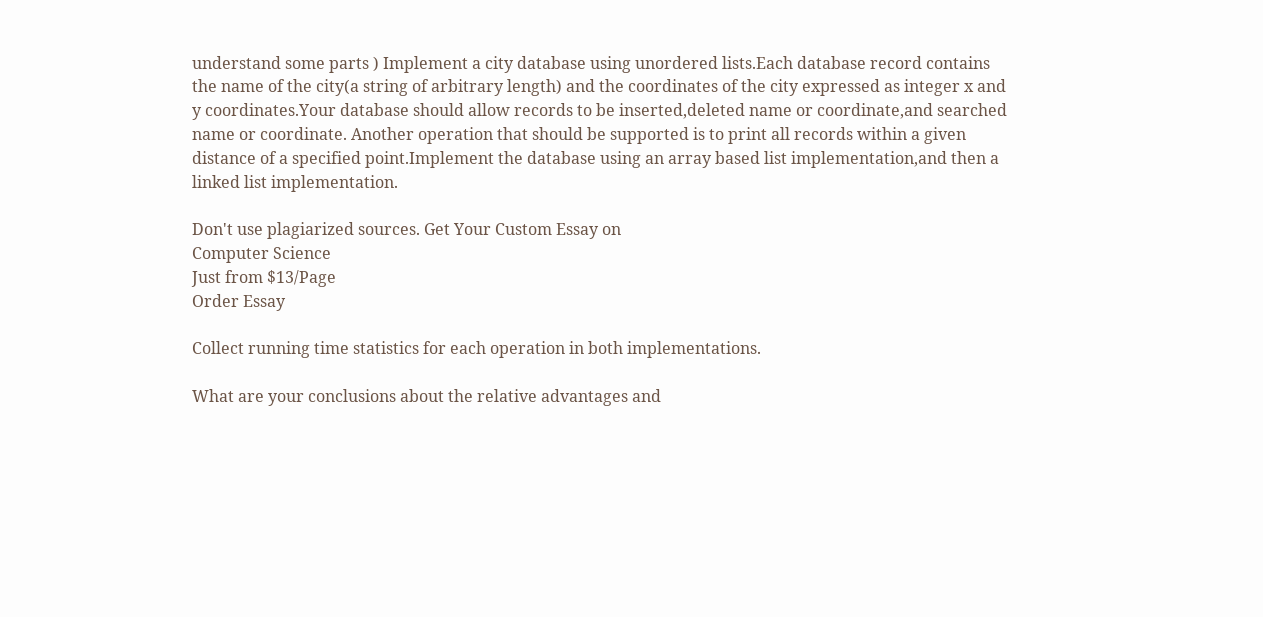understand some parts ) Implement a city database using unordered lists.Each database record contains the name of the city(a string of arbitrary length) and the coordinates of the city expressed as integer x and y coordinates.Your database should allow records to be inserted,deleted name or coordinate,and searched name or coordinate. Another operation that should be supported is to print all records within a given distance of a specified point.Implement the database using an array based list implementation,and then a linked list implementation.

Don't use plagiarized sources. Get Your Custom Essay on
Computer Science
Just from $13/Page
Order Essay

Collect running time statistics for each operation in both implementations.

What are your conclusions about the relative advantages and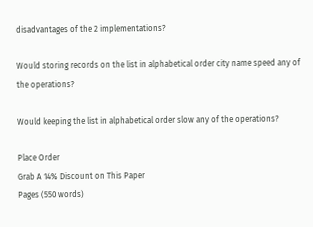disadvantages of the 2 implementations?

Would storing records on the list in alphabetical order city name speed any of the operations?

Would keeping the list in alphabetical order slow any of the operations?

Place Order
Grab A 14% Discount on This Paper
Pages (550 words)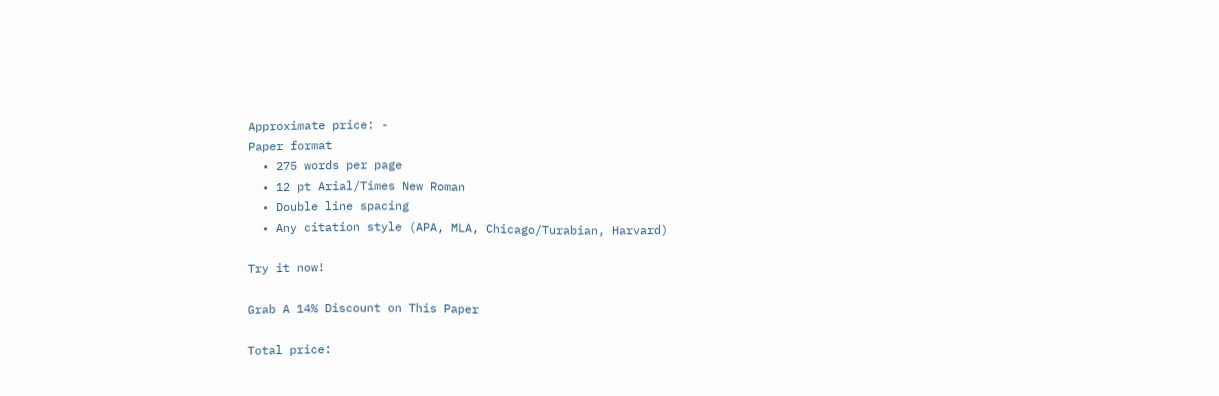Approximate price: -
Paper format
  • 275 words per page
  • 12 pt Arial/Times New Roman
  • Double line spacing
  • Any citation style (APA, MLA, Chicago/Turabian, Harvard)

Try it now!

Grab A 14% Discount on This Paper

Total price: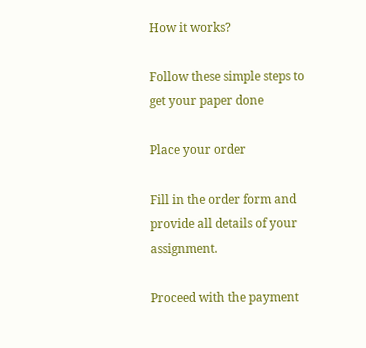How it works?

Follow these simple steps to get your paper done

Place your order

Fill in the order form and provide all details of your assignment.

Proceed with the payment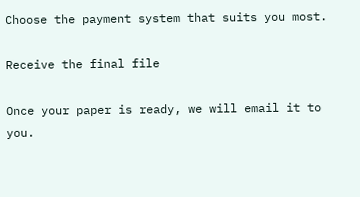Choose the payment system that suits you most.

Receive the final file

Once your paper is ready, we will email it to you.